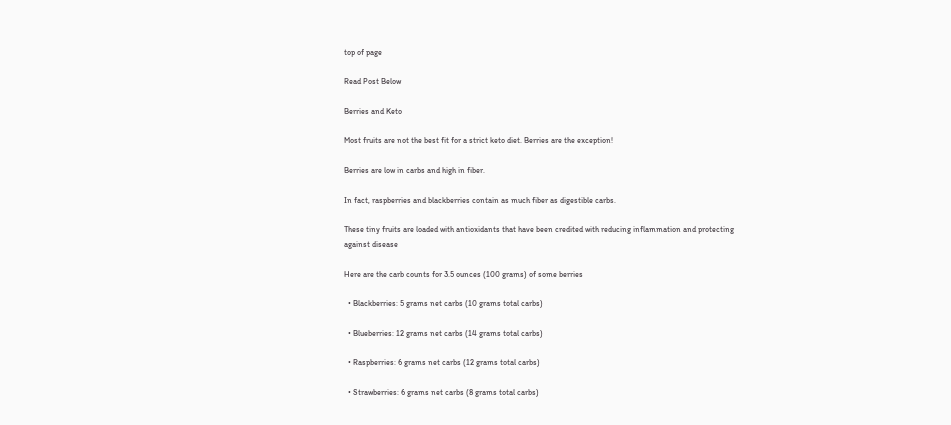top of page

Read Post Below

Berries and Keto

Most fruits are not the best fit for a strict keto diet. Berries are the exception!

Berries are low in carbs and high in fiber.

In fact, raspberries and blackberries contain as much fiber as digestible carbs.

These tiny fruits are loaded with antioxidants that have been credited with reducing inflammation and protecting against disease

Here are the carb counts for 3.5 ounces (100 grams) of some berries

  • Blackberries: 5 grams net carbs (10 grams total carbs)

  • Blueberries: 12 grams net carbs (14 grams total carbs)

  • Raspberries: 6 grams net carbs (12 grams total carbs)

  • Strawberries: 6 grams net carbs (8 grams total carbs)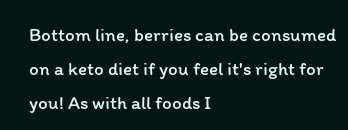Bottom line, berries can be consumed on a keto diet if you feel it's right for you! As with all foods I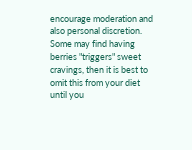encourage moderation and also personal discretion. Some may find having berries "triggers" sweet cravings, then it is best to omit this from your diet until you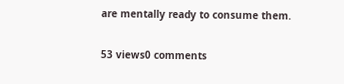are mentally ready to consume them.

53 views0 comments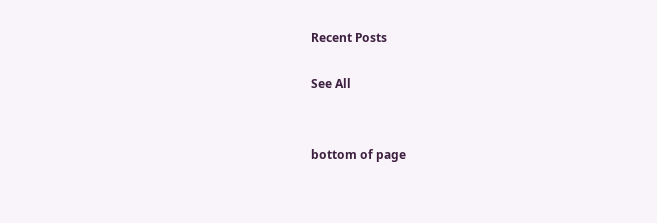Recent Posts

See All


bottom of page